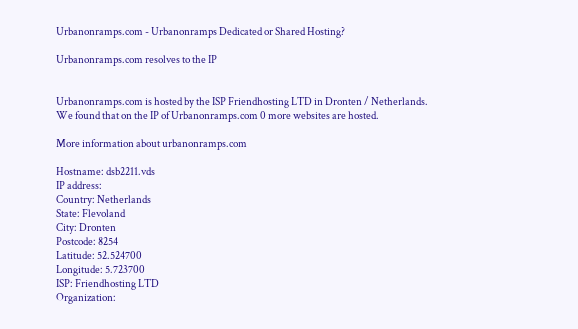Urbanonramps.com - Urbanonramps Dedicated or Shared Hosting?

Urbanonramps.com resolves to the IP


Urbanonramps.com is hosted by the ISP Friendhosting LTD in Dronten / Netherlands.
We found that on the IP of Urbanonramps.com 0 more websites are hosted.

More information about urbanonramps.com

Hostname: dsb2211.vds
IP address:
Country: Netherlands
State: Flevoland
City: Dronten
Postcode: 8254
Latitude: 52.524700
Longitude: 5.723700
ISP: Friendhosting LTD
Organization: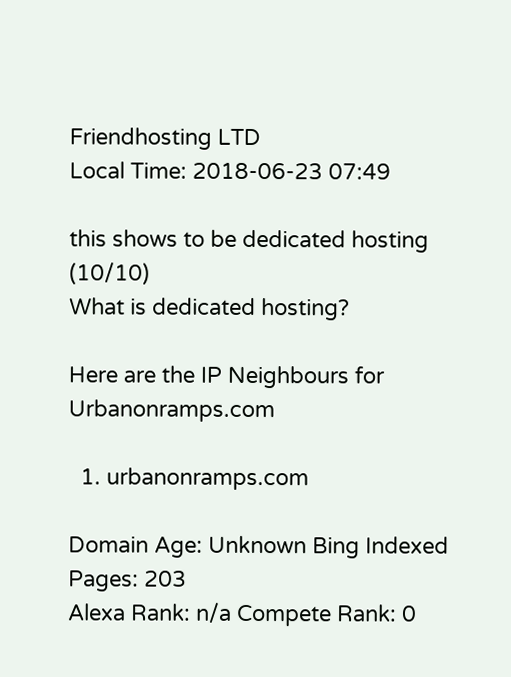Friendhosting LTD
Local Time: 2018-06-23 07:49

this shows to be dedicated hosting (10/10)
What is dedicated hosting?

Here are the IP Neighbours for Urbanonramps.com

  1. urbanonramps.com

Domain Age: Unknown Bing Indexed Pages: 203
Alexa Rank: n/a Compete Rank: 0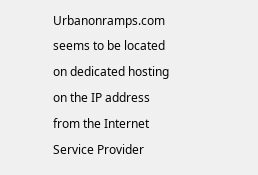Urbanonramps.com seems to be located on dedicated hosting on the IP address from the Internet Service Provider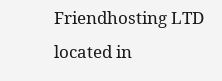Friendhosting LTD located in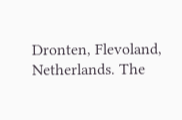Dronten, Flevoland, Netherlands. The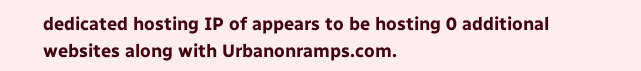dedicated hosting IP of appears to be hosting 0 additional websites along with Urbanonramps.com.